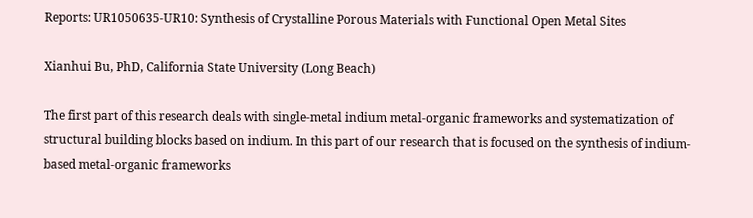Reports: UR1050635-UR10: Synthesis of Crystalline Porous Materials with Functional Open Metal Sites

Xianhui Bu, PhD, California State University (Long Beach)

The first part of this research deals with single-metal indium metal-organic frameworks and systematization of structural building blocks based on indium. In this part of our research that is focused on the synthesis of indium-based metal-organic frameworks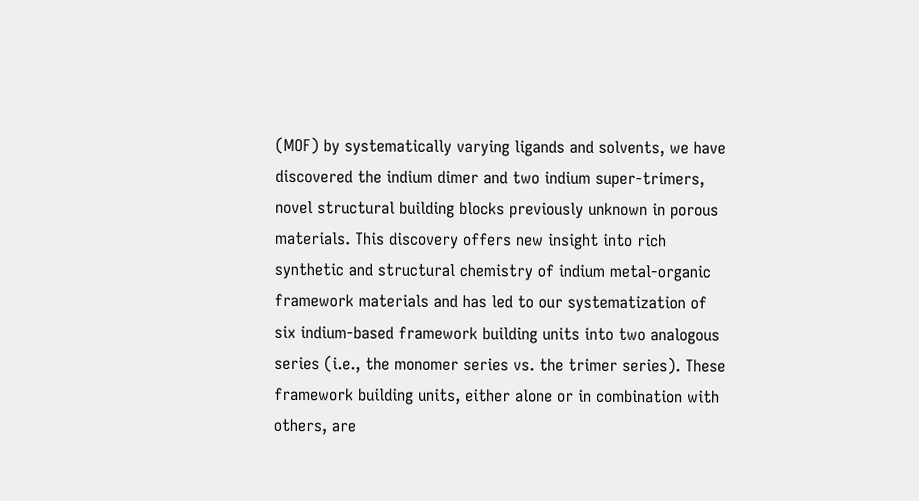(MOF) by systematically varying ligands and solvents, we have discovered the indium dimer and two indium super-trimers, novel structural building blocks previously unknown in porous materials. This discovery offers new insight into rich synthetic and structural chemistry of indium metal-organic framework materials and has led to our systematization of six indium-based framework building units into two analogous series (i.e., the monomer series vs. the trimer series). These framework building units, either alone or in combination with others, are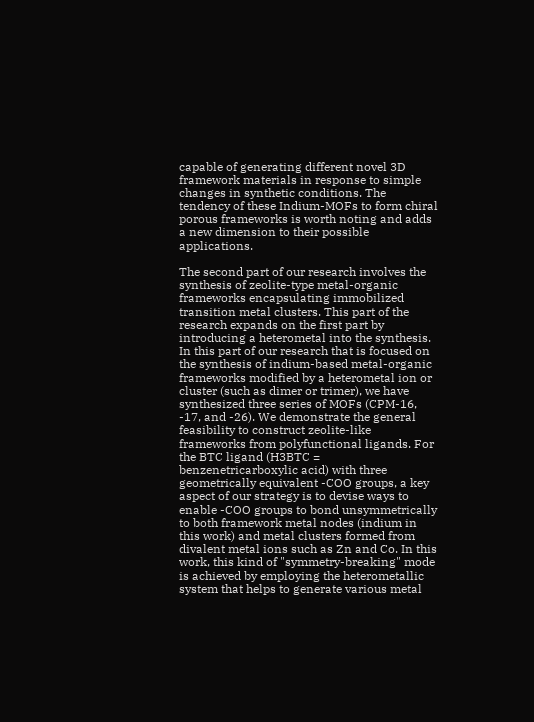capable of generating different novel 3D framework materials in response to simple changes in synthetic conditions. The tendency of these Indium-MOFs to form chiral porous frameworks is worth noting and adds a new dimension to their possible applications.

The second part of our research involves the synthesis of zeolite-type metal-organic frameworks encapsulating immobilized transition metal clusters. This part of the research expands on the first part by introducing a heterometal into the synthesis. In this part of our research that is focused on the synthesis of indium-based metal-organic frameworks modified by a heterometal ion or cluster (such as dimer or trimer), we have synthesized three series of MOFs (CPM-16, -17, and -26). We demonstrate the general feasibility to construct zeolite-like frameworks from polyfunctional ligands. For the BTC ligand (H3BTC = benzenetricarboxylic acid) with three geometrically equivalent -COO groups, a key aspect of our strategy is to devise ways to enable -COO groups to bond unsymmetrically to both framework metal nodes (indium in this work) and metal clusters formed from divalent metal ions such as Zn and Co. In this work, this kind of "symmetry-breaking" mode is achieved by employing the heterometallic system that helps to generate various metal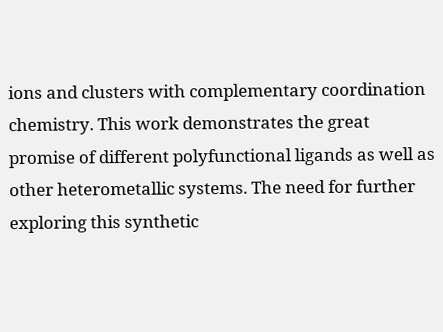ions and clusters with complementary coordination chemistry. This work demonstrates the great promise of different polyfunctional ligands as well as other heterometallic systems. The need for further exploring this synthetic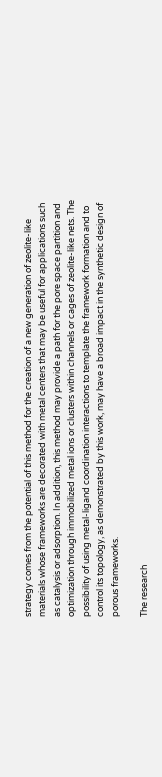strategy comes from the potential of this method for the creation of a new generation of zeolite-like materials whose frameworks are decorated with metal centers that may be useful for applications such as catalysis or adsorption. In addition, this method may provide a path for the pore space partition and optimization through immobilized metal ions or clusters within channels or cages of zeolite-like nets. The possibility of using metal-ligand coordination interactions to template the framework formation and to control its topology, as demonstrated by this work, may have a broad impact in the synthetic design of porous frameworks.

The research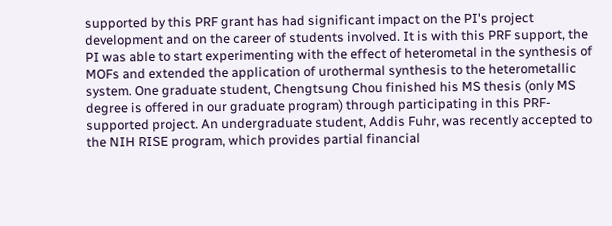supported by this PRF grant has had significant impact on the PI's project development and on the career of students involved. It is with this PRF support, the PI was able to start experimenting with the effect of heterometal in the synthesis of MOFs and extended the application of urothermal synthesis to the heterometallic system. One graduate student, Chengtsung Chou finished his MS thesis (only MS degree is offered in our graduate program) through participating in this PRF-supported project. An undergraduate student, Addis Fuhr, was recently accepted to the NIH RISE program, which provides partial financial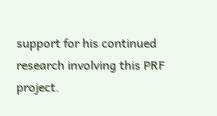support for his continued research involving this PRF project.